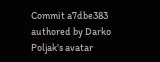Commit a7dbe383 authored by Darko Poljak's avatar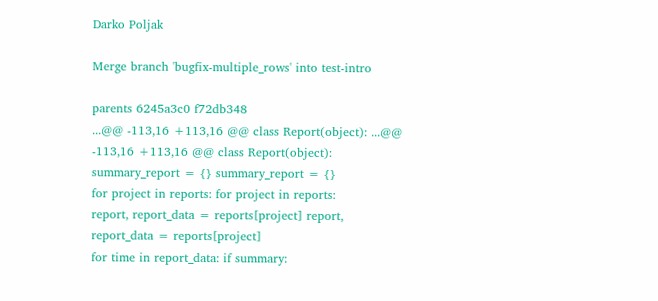Darko Poljak

Merge branch 'bugfix-multiple_rows' into test-intro

parents 6245a3c0 f72db348
...@@ -113,16 +113,16 @@ class Report(object): ...@@ -113,16 +113,16 @@ class Report(object):
summary_report = {} summary_report = {}
for project in reports: for project in reports:
report, report_data = reports[project] report, report_data = reports[project]
for time in report_data: if summary: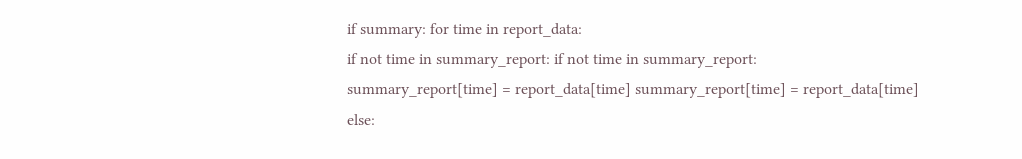if summary: for time in report_data:
if not time in summary_report: if not time in summary_report:
summary_report[time] = report_data[time] summary_report[time] = report_data[time]
else: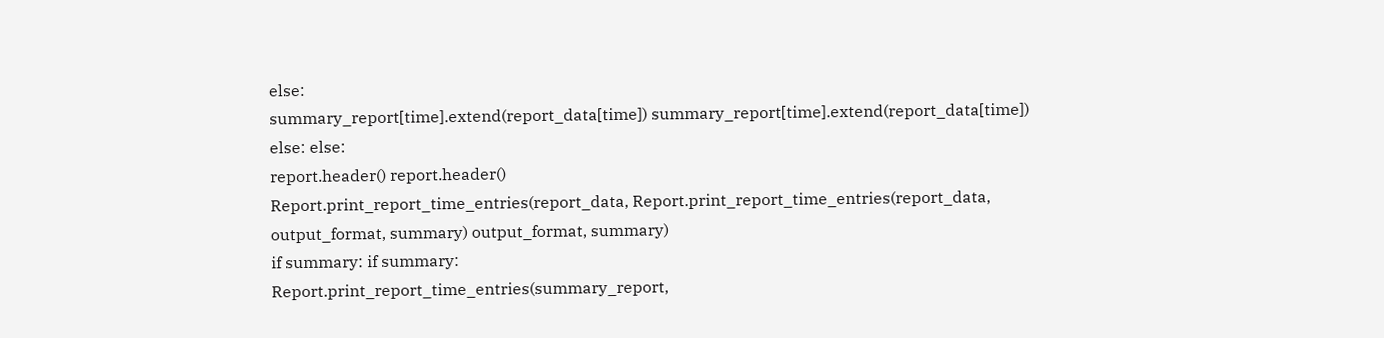else:
summary_report[time].extend(report_data[time]) summary_report[time].extend(report_data[time])
else: else:
report.header() report.header()
Report.print_report_time_entries(report_data, Report.print_report_time_entries(report_data,
output_format, summary) output_format, summary)
if summary: if summary:
Report.print_report_time_entries(summary_report,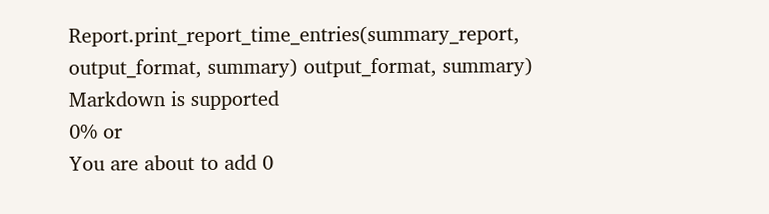Report.print_report_time_entries(summary_report,
output_format, summary) output_format, summary)
Markdown is supported
0% or
You are about to add 0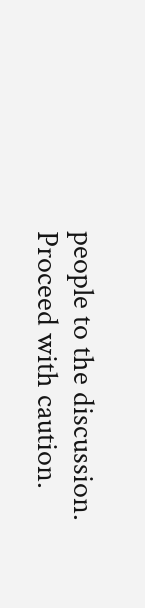people to the discussion. Proceed with caution.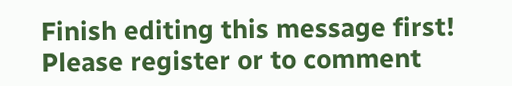Finish editing this message first!
Please register or to comment